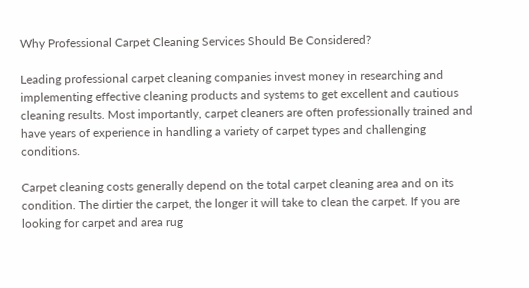Why Professional Carpet Cleaning Services Should Be Considered?

Leading professional carpet cleaning companies invest money in researching and implementing effective cleaning products and systems to get excellent and cautious cleaning results. Most importantly, carpet cleaners are often professionally trained and have years of experience in handling a variety of carpet types and challenging conditions.

Carpet cleaning costs generally depend on the total carpet cleaning area and on its condition. The dirtier the carpet, the longer it will take to clean the carpet. If you are looking for carpet and area rug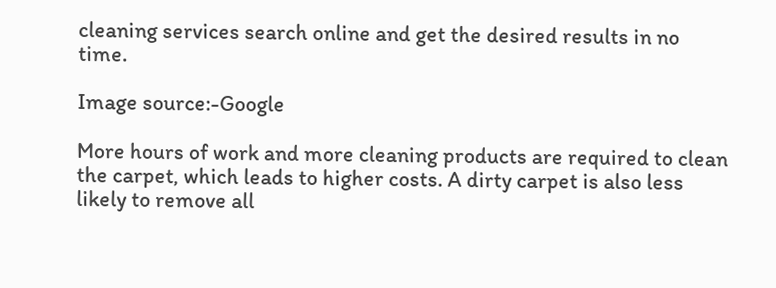cleaning services search online and get the desired results in no time.

Image source:-Google

More hours of work and more cleaning products are required to clean the carpet, which leads to higher costs. A dirty carpet is also less likely to remove all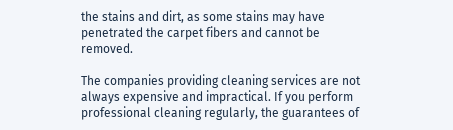the stains and dirt, as some stains may have penetrated the carpet fibers and cannot be removed.

The companies providing cleaning services are not always expensive and impractical. If you perform professional cleaning regularly, the guarantees of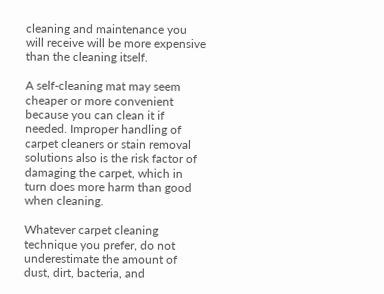cleaning and maintenance you will receive will be more expensive than the cleaning itself.

A self-cleaning mat may seem cheaper or more convenient because you can clean it if needed. Improper handling of carpet cleaners or stain removal solutions also is the risk factor of damaging the carpet, which in turn does more harm than good when cleaning.

Whatever carpet cleaning technique you prefer, do not underestimate the amount of dust, dirt, bacteria, and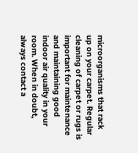microorganisms that rack up on your carpet. Regular cleaning of carpet or rugs is important for maintenance and maintaining good indoor air quality in your room. When in doubt, always contact a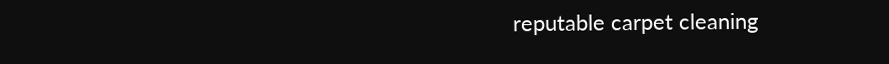reputable carpet cleaning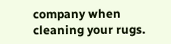company when cleaning your rugs.